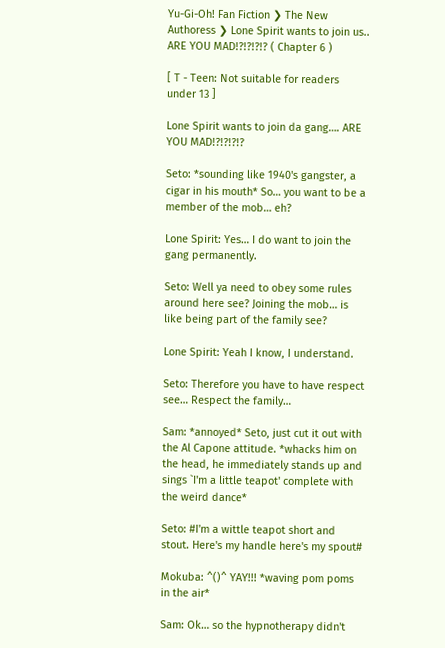Yu-Gi-Oh! Fan Fiction ❯ The New Authoress ❯ Lone Spirit wants to join us.. ARE YOU MAD!?!?!?!? ( Chapter 6 )

[ T - Teen: Not suitable for readers under 13 ]

Lone Spirit wants to join da gang…. ARE YOU MAD!?!?!?!?

Seto: *sounding like 1940's gangster, a cigar in his mouth* So… you want to be a member of the mob… eh?

Lone Spirit: Yes… I do want to join the gang permanently.

Seto: Well ya need to obey some rules around here see? Joining the mob… is like being part of the family see?

Lone Spirit: Yeah I know, I understand.

Seto: Therefore you have to have respect see… Respect the family…

Sam: *annoyed* Seto, just cut it out with the Al Capone attitude. *whacks him on the head, he immediately stands up and sings `I'm a little teapot' complete with the weird dance*

Seto: #I'm a wittle teapot short and stout. Here's my handle here's my spout#

Mokuba: ^()^ YAY!!! *waving pom poms in the air*

Sam: Ok… so the hypnotherapy didn't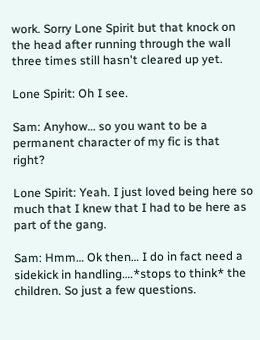work. Sorry Lone Spirit but that knock on the head after running through the wall three times still hasn't cleared up yet.

Lone Spirit: Oh I see.

Sam: Anyhow… so you want to be a permanent character of my fic is that right?

Lone Spirit: Yeah. I just loved being here so much that I knew that I had to be here as part of the gang.

Sam: Hmm… Ok then… I do in fact need a sidekick in handling….*stops to think* the children. So just a few questions.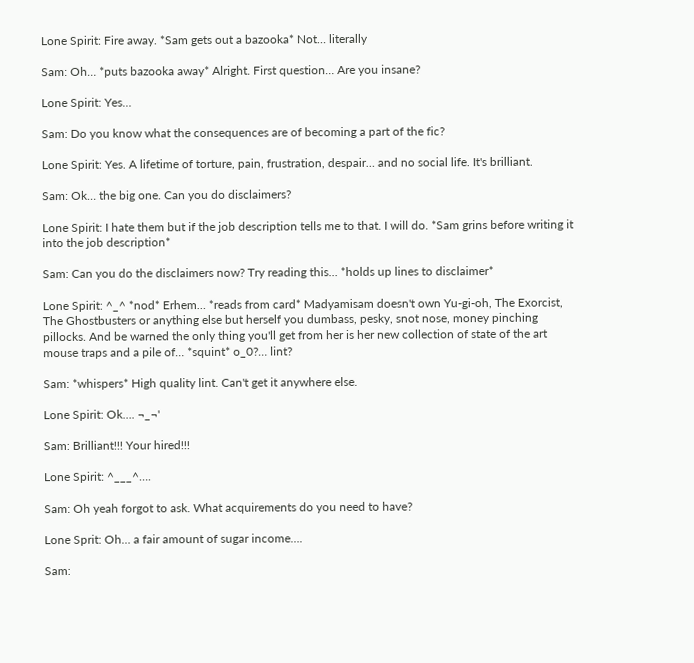Lone Spirit: Fire away. *Sam gets out a bazooka* Not… literally

Sam: Oh… *puts bazooka away* Alright. First question… Are you insane?

Lone Spirit: Yes…

Sam: Do you know what the consequences are of becoming a part of the fic?

Lone Spirit: Yes. A lifetime of torture, pain, frustration, despair… and no social life. It's brilliant.

Sam: Ok… the big one. Can you do disclaimers?

Lone Spirit: I hate them but if the job description tells me to that. I will do. *Sam grins before writing it into the job description*

Sam: Can you do the disclaimers now? Try reading this… *holds up lines to disclaimer*

Lone Spirit: ^_^ *nod* Erhem… *reads from card* Madyamisam doesn't own Yu-gi-oh, The Exorcist, The Ghostbusters or anything else but herself you dumbass, pesky, snot nose, money pinching pillocks. And be warned the only thing you'll get from her is her new collection of state of the art mouse traps and a pile of… *squint* o_0?… lint?

Sam: *whispers* High quality lint. Can't get it anywhere else.

Lone Spirit: Ok…. ¬_¬'

Sam: Brilliant!!! Your hired!!!

Lone Spirit: ^___^….

Sam: Oh yeah forgot to ask. What acquirements do you need to have?

Lone Sprit: Oh… a fair amount of sugar income….

Sam: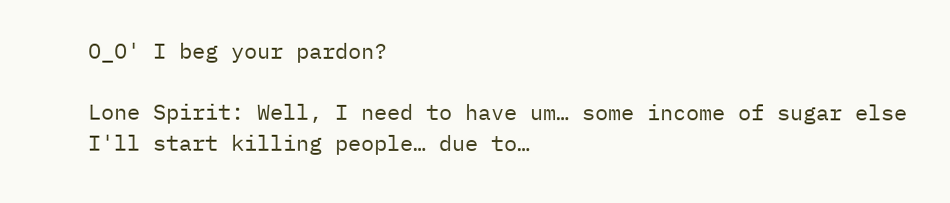O_O' I beg your pardon?

Lone Spirit: Well, I need to have um… some income of sugar else I'll start killing people… due to…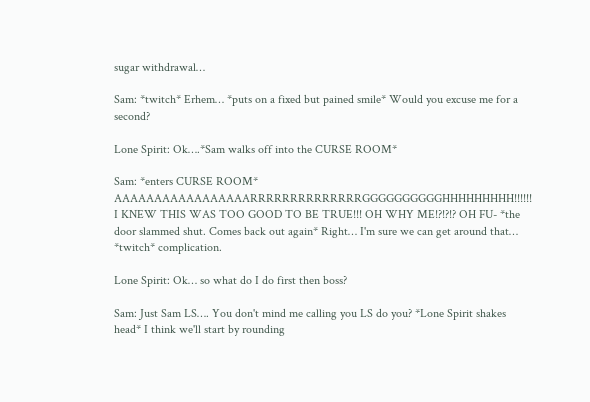sugar withdrawal…

Sam: *twitch* Erhem… *puts on a fixed but pained smile* Would you excuse me for a second?

Lone Spirit: Ok….*Sam walks off into the CURSE ROOM*

Sam: *enters CURSE ROOM* AAAAAAAAAAAAAAAAARRRRRRRRRRRRRRGGGGGGGGGGHHHHHHHHH!!!!!! I KNEW THIS WAS TOO GOOD TO BE TRUE!!! OH WHY ME!?!?!? OH FU- *the door slammed shut. Comes back out again* Right… I'm sure we can get around that… *twitch* complication.

Lone Spirit: Ok… so what do I do first then boss?

Sam: Just Sam LS…. You don't mind me calling you LS do you? *Lone Spirit shakes head* I think we'll start by rounding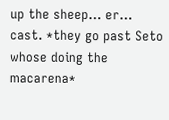up the sheep… er… cast. *they go past Seto whose doing the macarena*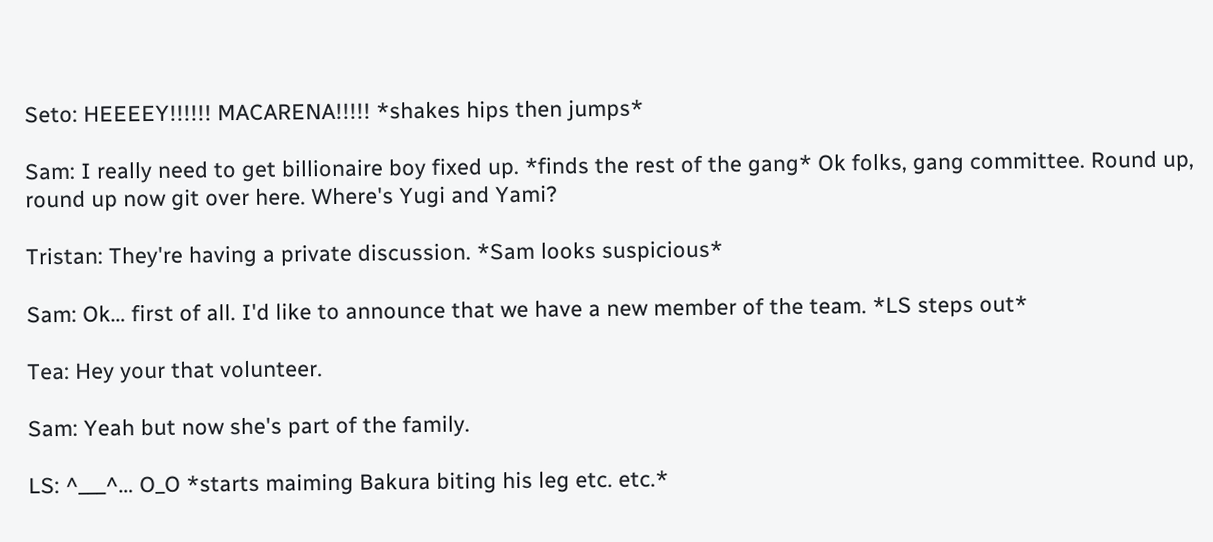Seto: HEEEEY!!!!!! MACARENA!!!!! *shakes hips then jumps*

Sam: I really need to get billionaire boy fixed up. *finds the rest of the gang* Ok folks, gang committee. Round up, round up now git over here. Where's Yugi and Yami?

Tristan: They're having a private discussion. *Sam looks suspicious*

Sam: Ok… first of all. I'd like to announce that we have a new member of the team. *LS steps out*

Tea: Hey your that volunteer.

Sam: Yeah but now she's part of the family.

LS: ^___^… O_O *starts maiming Bakura biting his leg etc. etc.*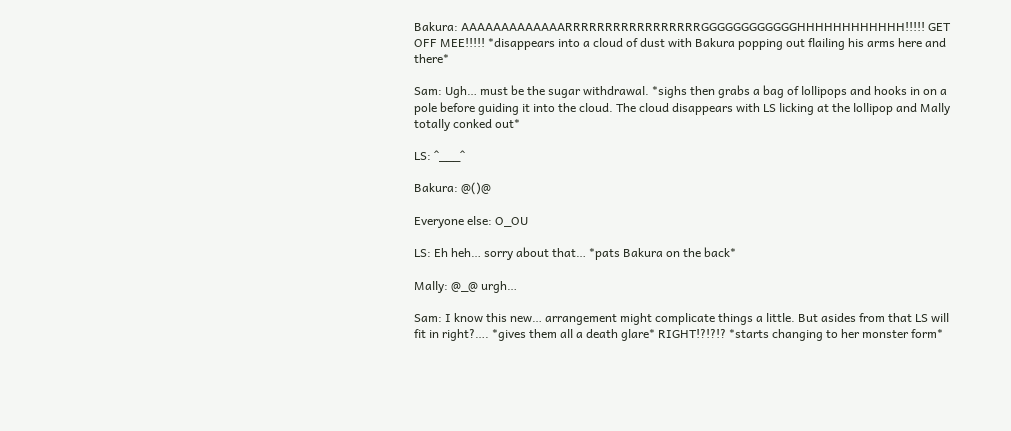Bakura: AAAAAAAAAAAAARRRRRRRRRRRRRRRRRGGGGGGGGGGGGHHHHHHHHHHHH!!!!! GET OFF MEE!!!!! *disappears into a cloud of dust with Bakura popping out flailing his arms here and there*

Sam: Ugh… must be the sugar withdrawal. *sighs then grabs a bag of lollipops and hooks in on a pole before guiding it into the cloud. The cloud disappears with LS licking at the lollipop and Mally totally conked out*

LS: ^___^

Bakura: @()@

Everyone else: O_OU

LS: Eh heh… sorry about that… *pats Bakura on the back*

Mally: @_@ urgh…

Sam: I know this new… arrangement might complicate things a little. But asides from that LS will fit in right?…. *gives them all a death glare* RIGHT!?!?!? *starts changing to her monster form*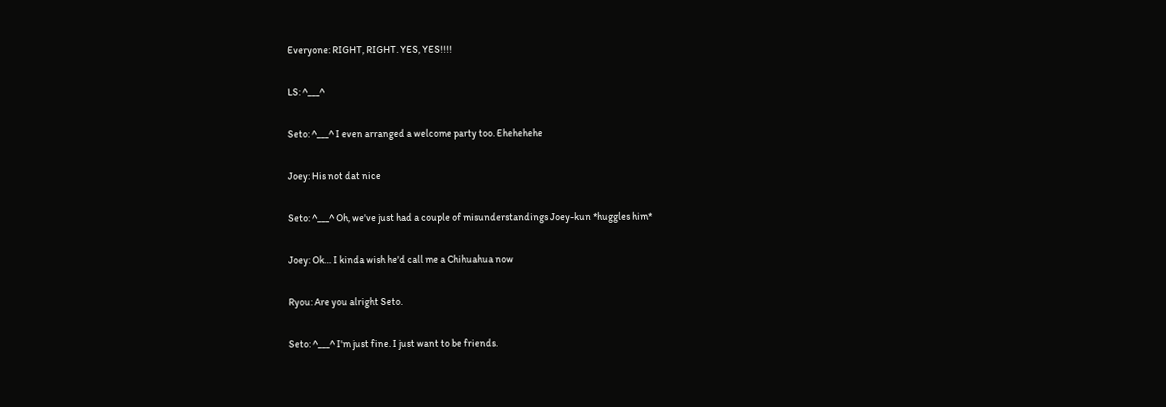Everyone: RIGHT, RIGHT. YES, YES!!!!

LS: ^___^

Seto: ^___^ I even arranged a welcome party too. Ehehehehe

Joey: His not dat nice

Seto: ^___^ Oh, we've just had a couple of misunderstandings Joey-kun *huggles him*

Joey: Ok… I kinda wish he'd call me a Chihuahua now

Ryou: Are you alright Seto.

Seto: ^___^ I'm just fine. I just want to be friends.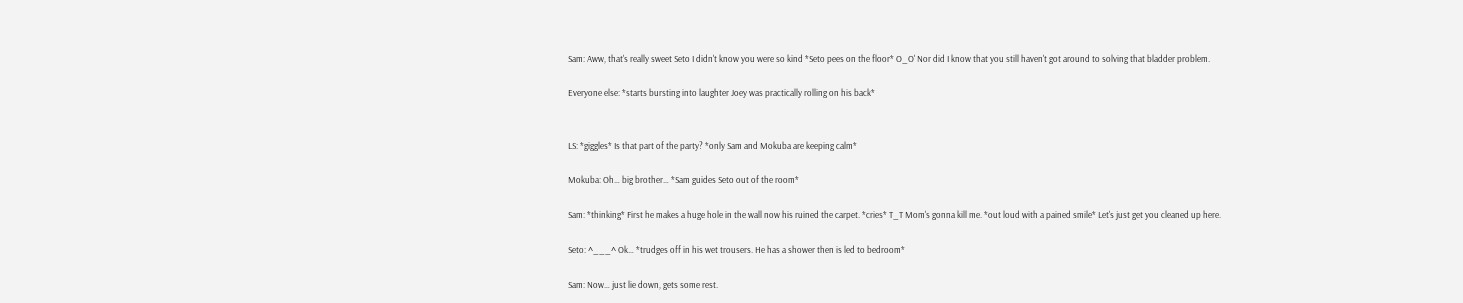Sam: Aww, that's really sweet Seto I didn't know you were so kind *Seto pees on the floor* O_O' Nor did I know that you still haven't got around to solving that bladder problem.

Everyone else: *starts bursting into laughter Joey was practically rolling on his back*


LS: *giggles* Is that part of the party? *only Sam and Mokuba are keeping calm*

Mokuba: Oh… big brother… *Sam guides Seto out of the room*

Sam: *thinking* First he makes a huge hole in the wall now his ruined the carpet. *cries* T_T Mom's gonna kill me. *out loud with a pained smile* Let's just get you cleaned up here.

Seto: ^___^ Ok… *trudges off in his wet trousers. He has a shower then is led to bedroom*

Sam: Now… just lie down, gets some rest.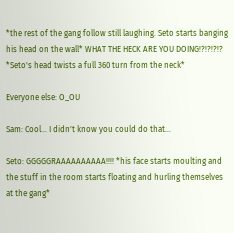*the rest of the gang follow still laughing. Seto starts banging his head on the wall* WHAT THE HECK ARE YOU DOING!?!?!?!? *Seto's head twists a full 360 turn from the neck*

Everyone else: O_OU

Sam: Cool… I didn't know you could do that…

Seto: GGGGGRAAAAAAAAAA!!!! *his face starts moulting and the stuff in the room starts floating and hurling themselves at the gang*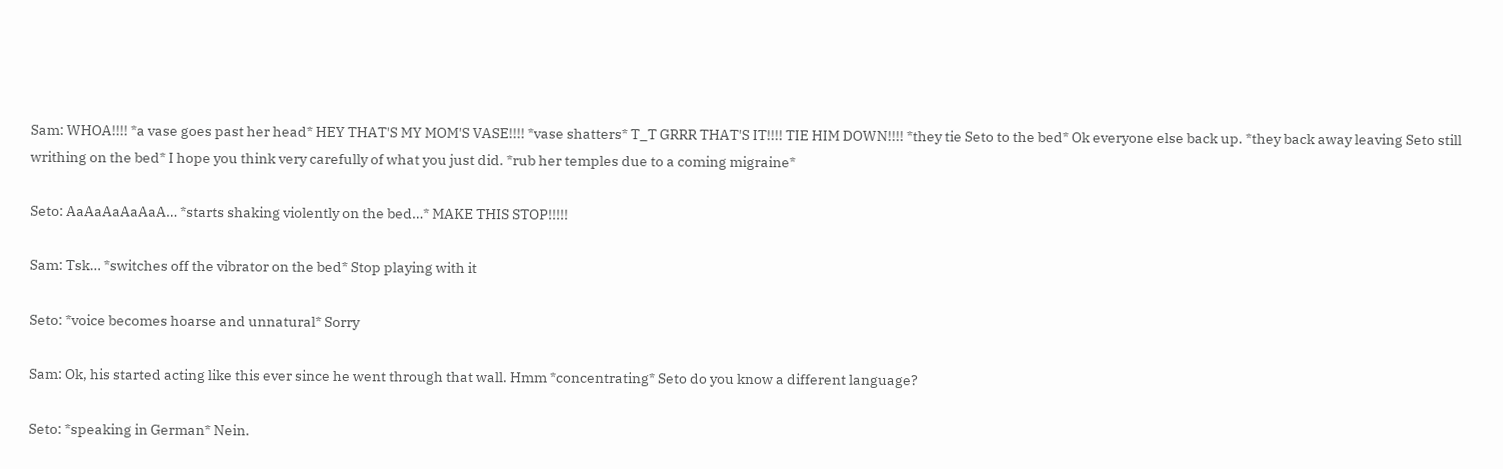Sam: WHOA!!!! *a vase goes past her head* HEY THAT'S MY MOM'S VASE!!!! *vase shatters* T_T GRRR THAT'S IT!!!! TIE HIM DOWN!!!! *they tie Seto to the bed* Ok everyone else back up. *they back away leaving Seto still writhing on the bed* I hope you think very carefully of what you just did. *rub her temples due to a coming migraine*

Seto: AaAaAaAaAaA… *starts shaking violently on the bed…* MAKE THIS STOP!!!!!

Sam: Tsk… *switches off the vibrator on the bed* Stop playing with it

Seto: *voice becomes hoarse and unnatural* Sorry

Sam: Ok, his started acting like this ever since he went through that wall. Hmm *concentrating* Seto do you know a different language?

Seto: *speaking in German* Nein.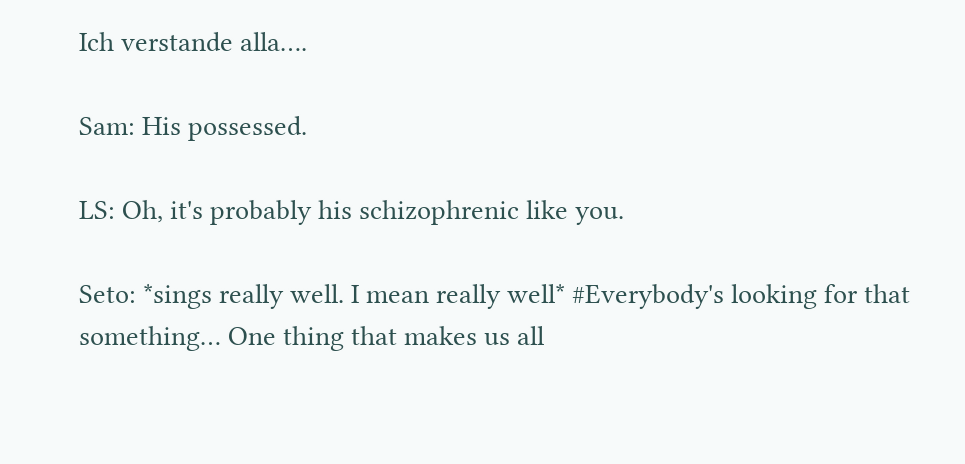Ich verstande alla….

Sam: His possessed.

LS: Oh, it's probably his schizophrenic like you.

Seto: *sings really well. I mean really well* #Everybody's looking for that something… One thing that makes us all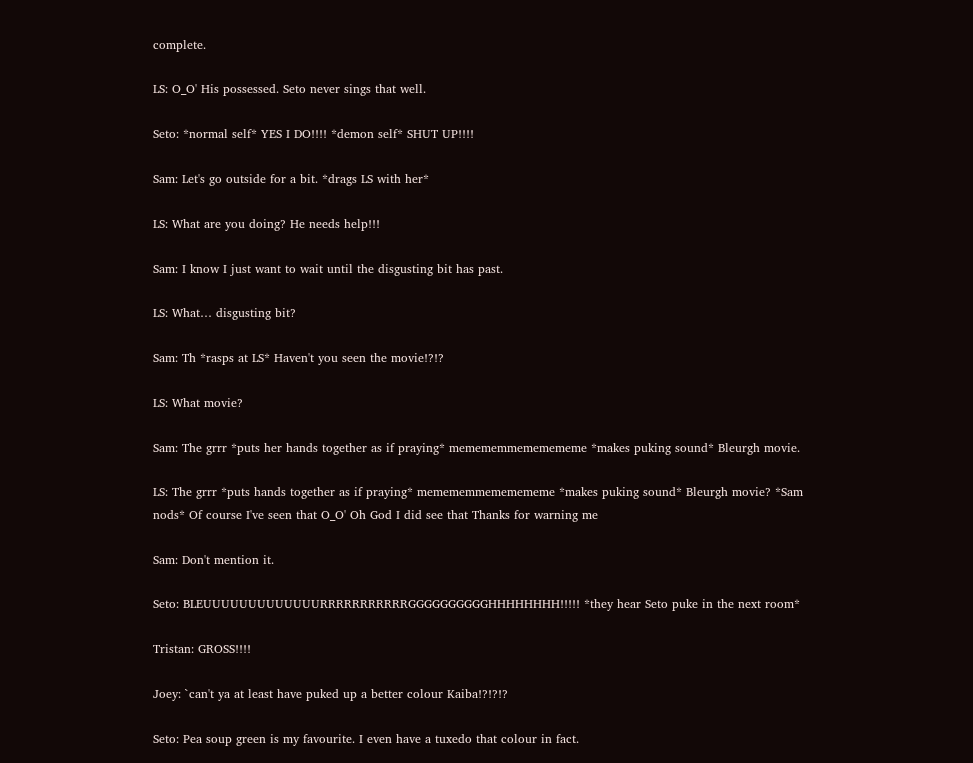complete.

LS: O_O' His possessed. Seto never sings that well.

Seto: *normal self* YES I DO!!!! *demon self* SHUT UP!!!!

Sam: Let's go outside for a bit. *drags LS with her*

LS: What are you doing? He needs help!!!

Sam: I know I just want to wait until the disgusting bit has past.

LS: What… disgusting bit?

Sam: Th *rasps at LS* Haven't you seen the movie!?!?

LS: What movie?

Sam: The grrr *puts her hands together as if praying* memememmememememe *makes puking sound* Bleurgh movie.

LS: The grrr *puts hands together as if praying* memememmememememe *makes puking sound* Bleurgh movie? *Sam nods* Of course I've seen that O_O' Oh God I did see that Thanks for warning me

Sam: Don't mention it.

Seto: BLEUUUUUUUUUUUUURRRRRRRRRRRGGGGGGGGGGHHHHHHHH!!!!! *they hear Seto puke in the next room*

Tristan: GROSS!!!!

Joey: `can't ya at least have puked up a better colour Kaiba!?!?!?

Seto: Pea soup green is my favourite. I even have a tuxedo that colour in fact.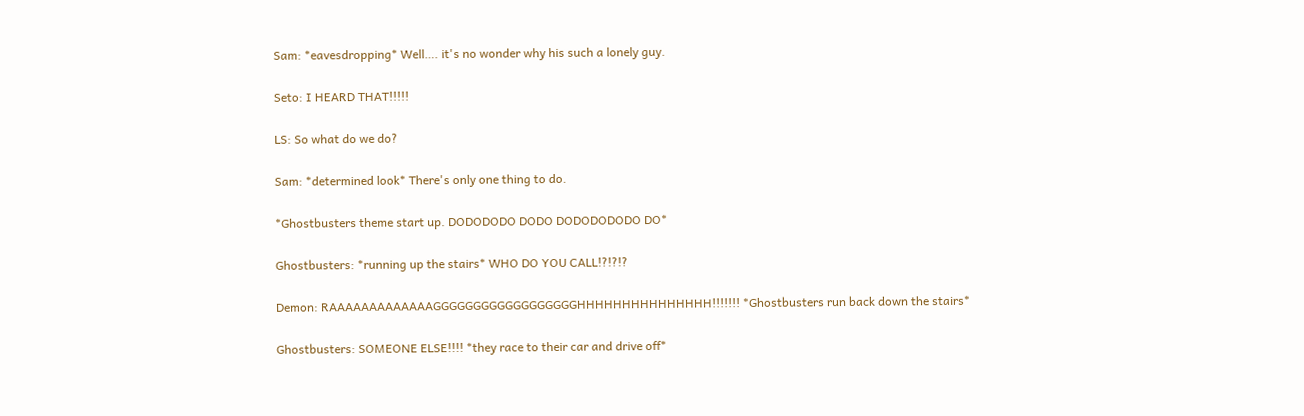Sam: *eavesdropping* Well…. it's no wonder why his such a lonely guy.

Seto: I HEARD THAT!!!!!

LS: So what do we do?

Sam: *determined look* There's only one thing to do.

*Ghostbusters theme start up. DODODODO DODO DODODODODO DO*

Ghostbusters: *running up the stairs* WHO DO YOU CALL!?!?!?

Demon: RAAAAAAAAAAAAAGGGGGGGGGGGGGGGGGGHHHHHHHHHHHHHHH!!!!!!! *Ghostbusters run back down the stairs*

Ghostbusters: SOMEONE ELSE!!!! *they race to their car and drive off*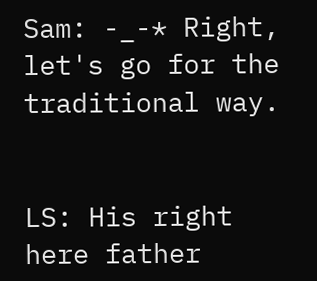Sam: -_-* Right, let's go for the traditional way.


LS: His right here father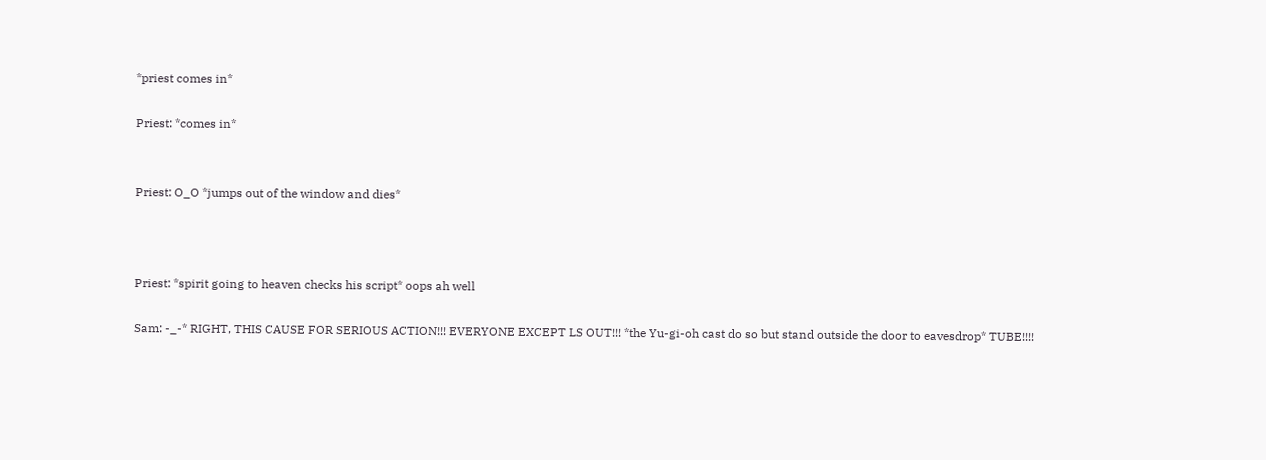*priest comes in*

Priest: *comes in*


Priest: O_O *jumps out of the window and dies*



Priest: *spirit going to heaven checks his script* oops ah well

Sam: -_-* RIGHT, THIS CAUSE FOR SERIOUS ACTION!!! EVERYONE EXCEPT LS OUT!!! *the Yu-gi-oh cast do so but stand outside the door to eavesdrop* TUBE!!!!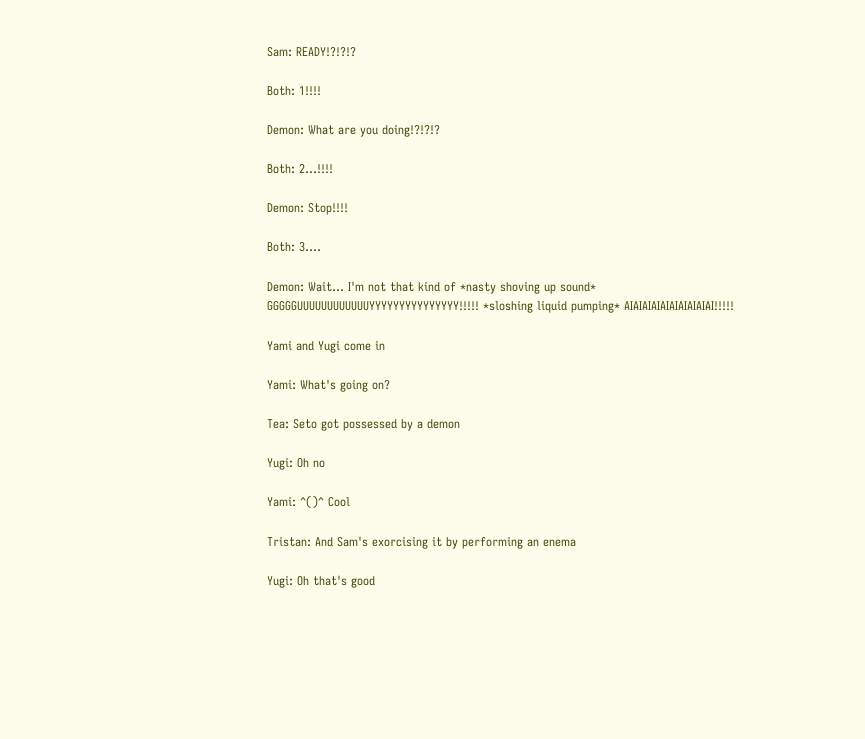Sam: READY!?!?!?

Both: 1!!!!

Demon: What are you doing!?!?!?

Both: 2…!!!!

Demon: Stop!!!!

Both: 3….

Demon: Wait… I'm not that kind of *nasty shoving up sound* GGGGGUUUUUUUUUUUUYYYYYYYYYYYYYYY!!!!! *sloshing liquid pumping* AIAIAIAIAIAIAIAIAIAI!!!!!

Yami and Yugi come in

Yami: What's going on?

Tea: Seto got possessed by a demon

Yugi: Oh no

Yami: ^()^ Cool

Tristan: And Sam's exorcising it by performing an enema

Yugi: Oh that's good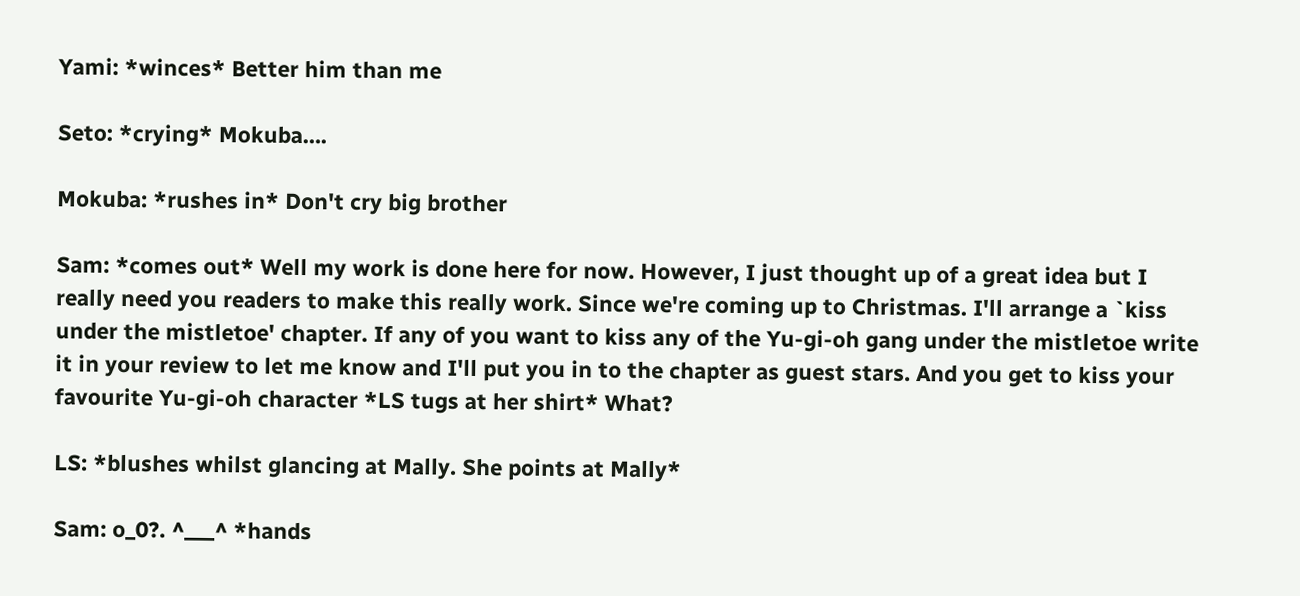Yami: *winces* Better him than me

Seto: *crying* Mokuba….

Mokuba: *rushes in* Don't cry big brother

Sam: *comes out* Well my work is done here for now. However, I just thought up of a great idea but I really need you readers to make this really work. Since we're coming up to Christmas. I'll arrange a `kiss under the mistletoe' chapter. If any of you want to kiss any of the Yu-gi-oh gang under the mistletoe write it in your review to let me know and I'll put you in to the chapter as guest stars. And you get to kiss your favourite Yu-gi-oh character *LS tugs at her shirt* What?

LS: *blushes whilst glancing at Mally. She points at Mally*

Sam: o_0?. ^___^ *hands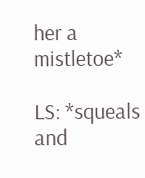her a mistletoe*

LS: *squeals and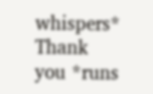whispers* Thank you *runs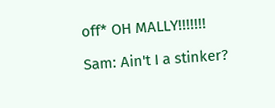off* OH MALLY!!!!!!!

Sam: Ain't I a stinker?